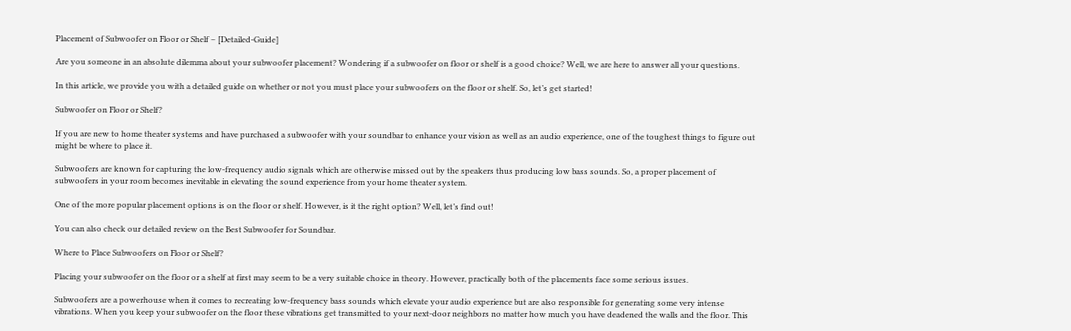Placement of Subwoofer on Floor or Shelf – [Detailed-Guide]

Are you someone in an absolute dilemma about your subwoofer placement? Wondering if a subwoofer on floor or shelf is a good choice? Well, we are here to answer all your questions.

In this article, we provide you with a detailed guide on whether or not you must place your subwoofers on the floor or shelf. So, let’s get started!

Subwoofer on Floor or Shelf?

If you are new to home theater systems and have purchased a subwoofer with your soundbar to enhance your vision as well as an audio experience, one of the toughest things to figure out might be where to place it.

Subwoofers are known for capturing the low-frequency audio signals which are otherwise missed out by the speakers thus producing low bass sounds. So, a proper placement of subwoofers in your room becomes inevitable in elevating the sound experience from your home theater system.

One of the more popular placement options is on the floor or shelf. However, is it the right option? Well, let’s find out!

You can also check our detailed review on the Best Subwoofer for Soundbar.

Where to Place Subwoofers on Floor or Shelf?

Placing your subwoofer on the floor or a shelf at first may seem to be a very suitable choice in theory. However, practically both of the placements face some serious issues.

Subwoofers are a powerhouse when it comes to recreating low-frequency bass sounds which elevate your audio experience but are also responsible for generating some very intense vibrations. When you keep your subwoofer on the floor these vibrations get transmitted to your next-door neighbors no matter how much you have deadened the walls and the floor. This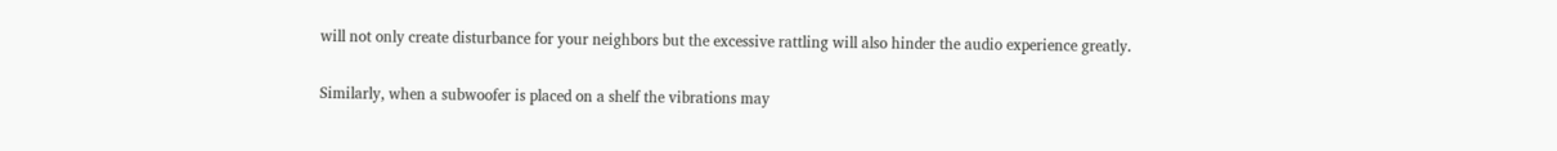will not only create disturbance for your neighbors but the excessive rattling will also hinder the audio experience greatly.

Similarly, when a subwoofer is placed on a shelf the vibrations may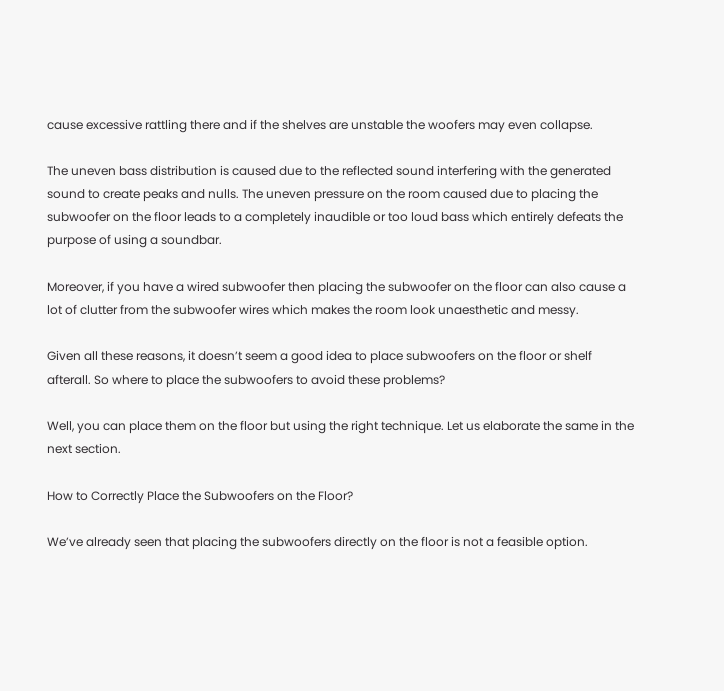cause excessive rattling there and if the shelves are unstable the woofers may even collapse.

The uneven bass distribution is caused due to the reflected sound interfering with the generated sound to create peaks and nulls. The uneven pressure on the room caused due to placing the subwoofer on the floor leads to a completely inaudible or too loud bass which entirely defeats the purpose of using a soundbar.

Moreover, if you have a wired subwoofer then placing the subwoofer on the floor can also cause a lot of clutter from the subwoofer wires which makes the room look unaesthetic and messy.

Given all these reasons, it doesn’t seem a good idea to place subwoofers on the floor or shelf afterall. So where to place the subwoofers to avoid these problems?

Well, you can place them on the floor but using the right technique. Let us elaborate the same in the next section.

How to Correctly Place the Subwoofers on the Floor?

We’ve already seen that placing the subwoofers directly on the floor is not a feasible option.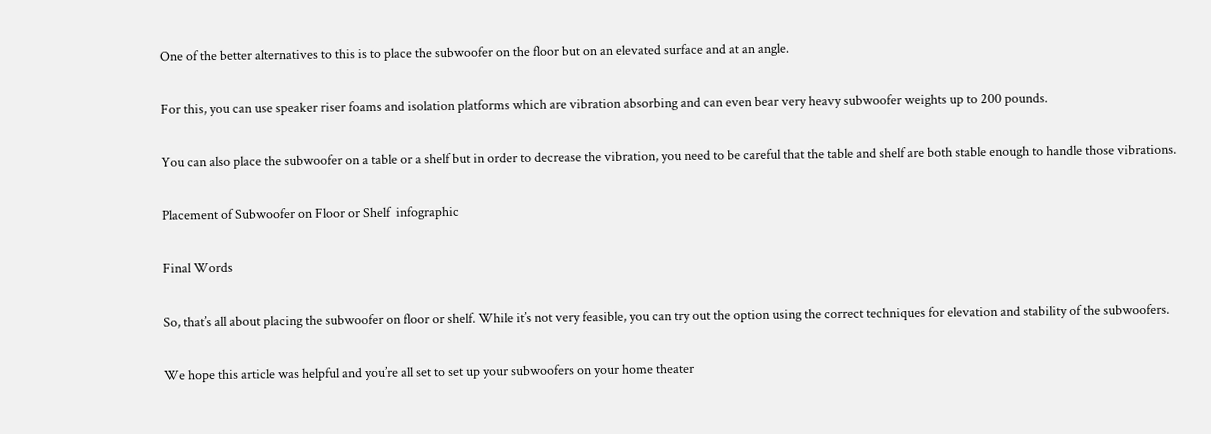One of the better alternatives to this is to place the subwoofer on the floor but on an elevated surface and at an angle.

For this, you can use speaker riser foams and isolation platforms which are vibration absorbing and can even bear very heavy subwoofer weights up to 200 pounds.

You can also place the subwoofer on a table or a shelf but in order to decrease the vibration, you need to be careful that the table and shelf are both stable enough to handle those vibrations.

Placement of Subwoofer on Floor or Shelf  infographic

Final Words

So, that’s all about placing the subwoofer on floor or shelf. While it’s not very feasible, you can try out the option using the correct techniques for elevation and stability of the subwoofers.

We hope this article was helpful and you’re all set to set up your subwoofers on your home theater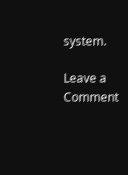system.

Leave a Comment